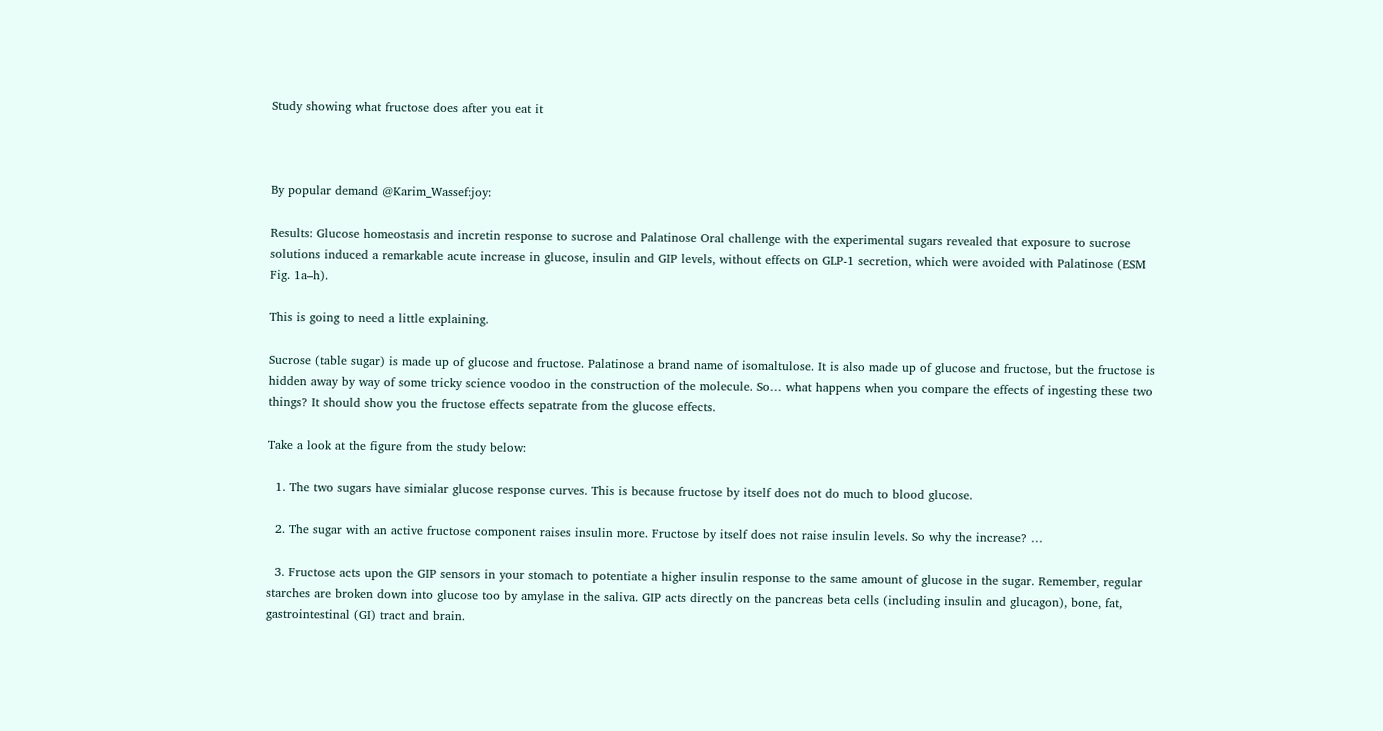Study showing what fructose does after you eat it



By popular demand @Karim_Wassef:joy:

Results: Glucose homeostasis and incretin response to sucrose and Palatinose Oral challenge with the experimental sugars revealed that exposure to sucrose solutions induced a remarkable acute increase in glucose, insulin and GIP levels, without effects on GLP-1 secretion, which were avoided with Palatinose (ESM Fig. 1a–h).

This is going to need a little explaining.

Sucrose (table sugar) is made up of glucose and fructose. Palatinose a brand name of isomaltulose. It is also made up of glucose and fructose, but the fructose is hidden away by way of some tricky science voodoo in the construction of the molecule. So… what happens when you compare the effects of ingesting these two things? It should show you the fructose effects sepatrate from the glucose effects.

Take a look at the figure from the study below:

  1. The two sugars have simialar glucose response curves. This is because fructose by itself does not do much to blood glucose.

  2. The sugar with an active fructose component raises insulin more. Fructose by itself does not raise insulin levels. So why the increase? …

  3. Fructose acts upon the GIP sensors in your stomach to potentiate a higher insulin response to the same amount of glucose in the sugar. Remember, regular starches are broken down into glucose too by amylase in the saliva. GIP acts directly on the pancreas beta cells (including insulin and glucagon), bone, fat, gastrointestinal (GI) tract and brain.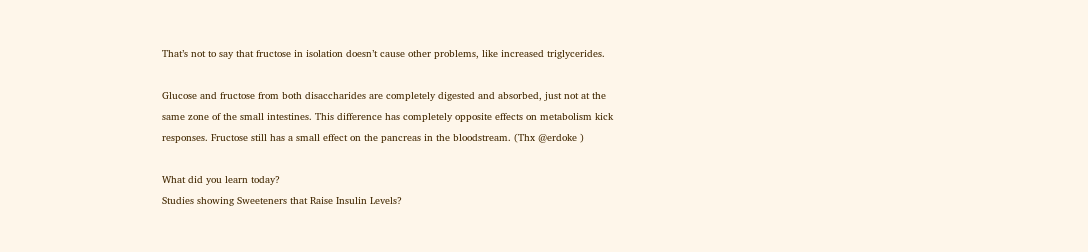That’s not to say that fructose in isolation doesn’t cause other problems, like increased triglycerides.

Glucose and fructose from both disaccharides are completely digested and absorbed, just not at the same zone of the small intestines. This difference has completely opposite effects on metabolism kick responses. Fructose still has a small effect on the pancreas in the bloodstream. (Thx @erdoke )

What did you learn today?
Studies showing Sweeteners that Raise Insulin Levels?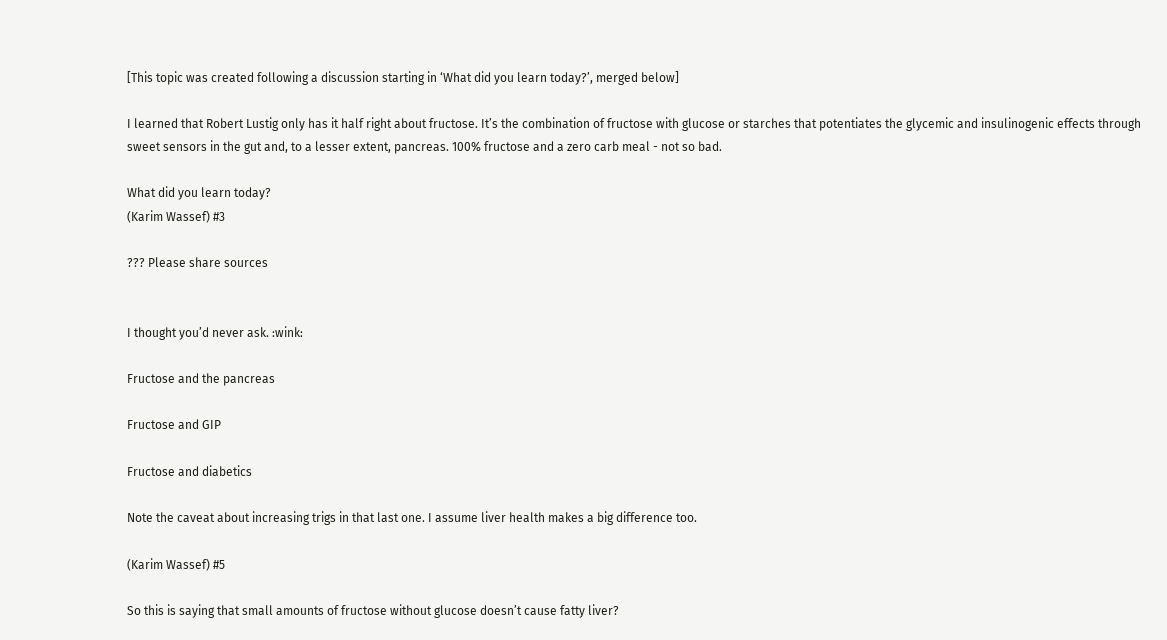[This topic was created following a discussion starting in ‘What did you learn today?’, merged below]

I learned that Robert Lustig only has it half right about fructose. It’s the combination of fructose with glucose or starches that potentiates the glycemic and insulinogenic effects through sweet sensors in the gut and, to a lesser extent, pancreas. 100% fructose and a zero carb meal - not so bad.

What did you learn today?
(Karim Wassef) #3

??? Please share sources


I thought you’d never ask. :wink:

Fructose and the pancreas

Fructose and GIP

Fructose and diabetics

Note the caveat about increasing trigs in that last one. I assume liver health makes a big difference too.

(Karim Wassef) #5

So this is saying that small amounts of fructose without glucose doesn’t cause fatty liver?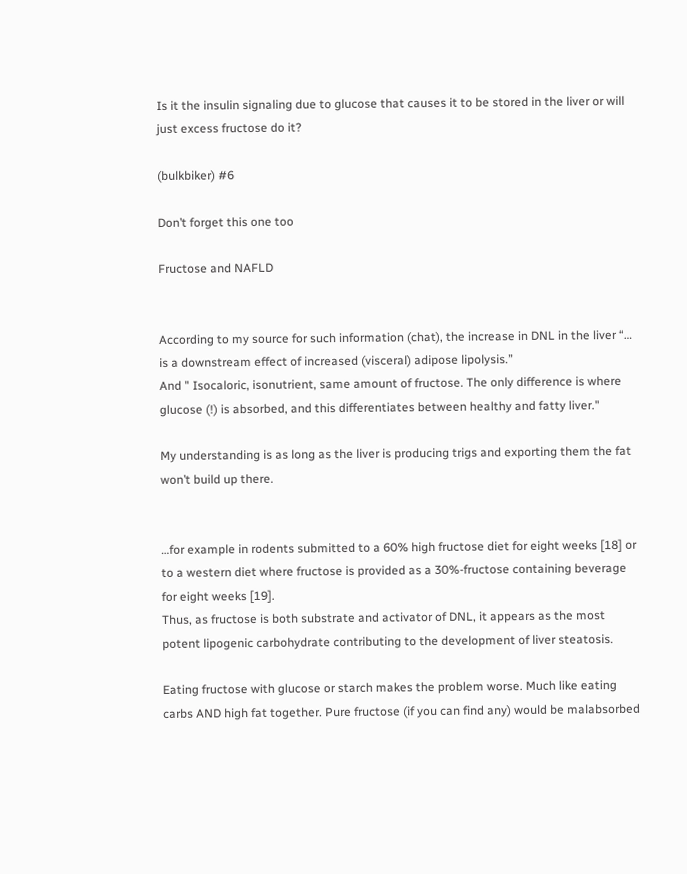Is it the insulin signaling due to glucose that causes it to be stored in the liver or will just excess fructose do it?

(bulkbiker) #6

Don’t forget this one too

Fructose and NAFLD


According to my source for such information (chat), the increase in DNL in the liver “… is a downstream effect of increased (visceral) adipose lipolysis.”
And " Isocaloric, isonutrient, same amount of fructose. The only difference is where glucose (!) is absorbed, and this differentiates between healthy and fatty liver."

My understanding is as long as the liver is producing trigs and exporting them the fat won’t build up there.


…for example in rodents submitted to a 60% high fructose diet for eight weeks [18] or to a western diet where fructose is provided as a 30%-fructose containing beverage for eight weeks [19].
Thus, as fructose is both substrate and activator of DNL, it appears as the most potent lipogenic carbohydrate contributing to the development of liver steatosis.

Eating fructose with glucose or starch makes the problem worse. Much like eating carbs AND high fat together. Pure fructose (if you can find any) would be malabsorbed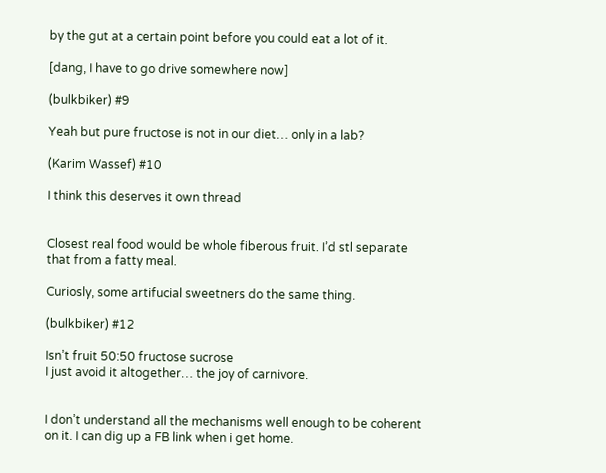by the gut at a certain point before you could eat a lot of it.

[dang, I have to go drive somewhere now]

(bulkbiker) #9

Yeah but pure fructose is not in our diet… only in a lab?

(Karim Wassef) #10

I think this deserves it own thread


Closest real food would be whole fiberous fruit. I’d stl separate that from a fatty meal.

Curiosly, some artifucial sweetners do the same thing.

(bulkbiker) #12

Isn’t fruit 50:50 fructose sucrose
I just avoid it altogether… the joy of carnivore.


I don’t understand all the mechanisms well enough to be coherent on it. I can dig up a FB link when i get home.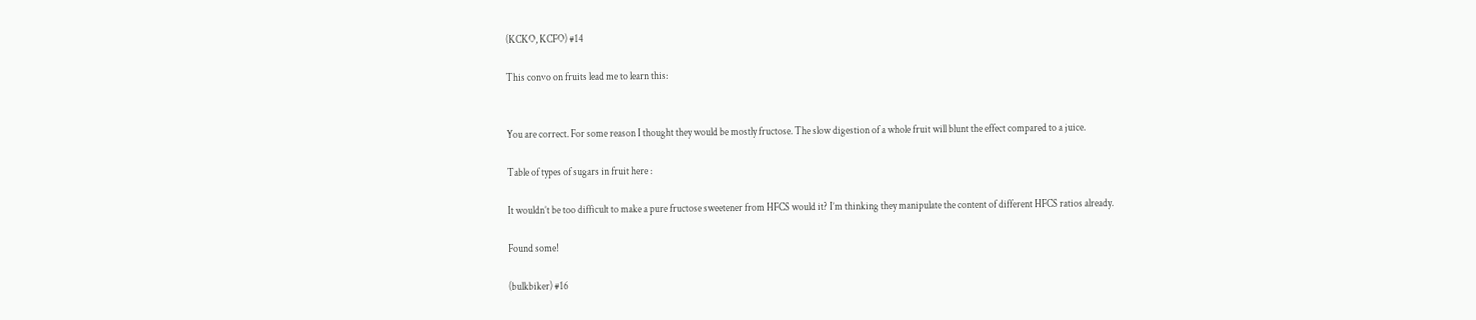(KCKO, KCFO) #14

This convo on fruits lead me to learn this:


You are correct. For some reason I thought they would be mostly fructose. The slow digestion of a whole fruit will blunt the effect compared to a juice.

Table of types of sugars in fruit here :

It wouldn’t be too difficult to make a pure fructose sweetener from HFCS would it? I’m thinking they manipulate the content of different HFCS ratios already.

Found some!

(bulkbiker) #16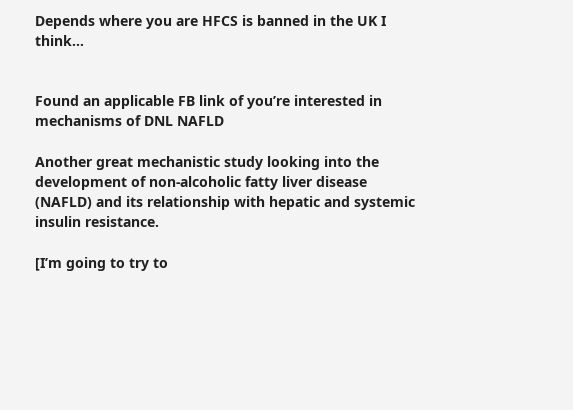Depends where you are HFCS is banned in the UK I think…


Found an applicable FB link of you’re interested in mechanisms of DNL NAFLD

Another great mechanistic study looking into the development of non-alcoholic fatty liver disease (NAFLD) and its relationship with hepatic and systemic insulin resistance.

[I’m going to try to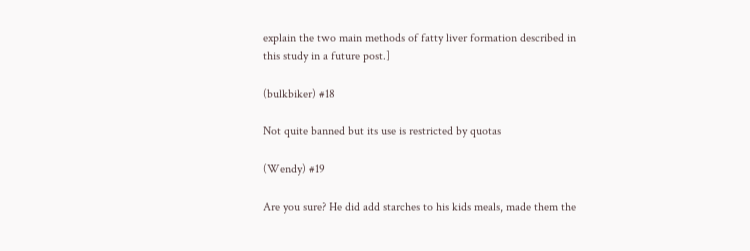explain the two main methods of fatty liver formation described in this study in a future post.]

(bulkbiker) #18

Not quite banned but its use is restricted by quotas

(Wendy) #19

Are you sure? He did add starches to his kids meals, made them the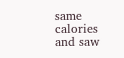same calories and saw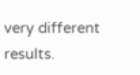very different results.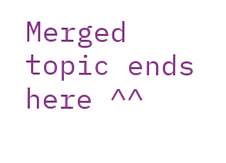Merged topic ends here ^^